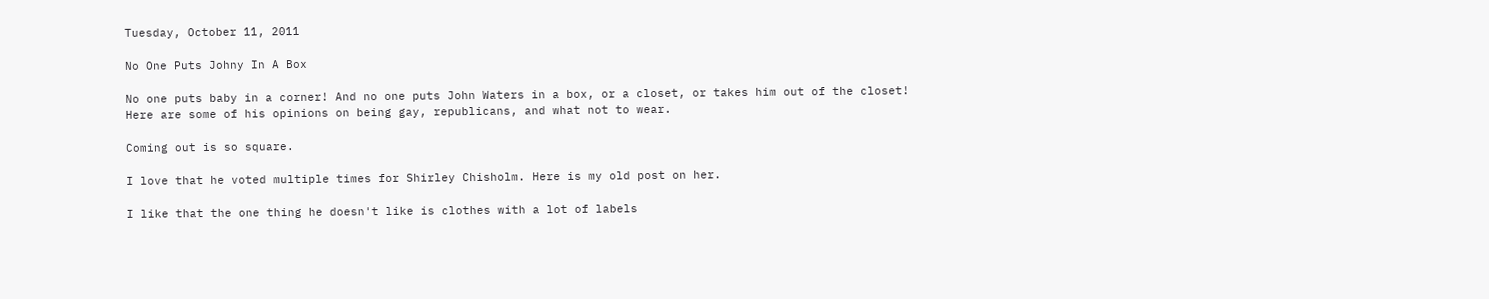Tuesday, October 11, 2011

No One Puts Johny In A Box

No one puts baby in a corner! And no one puts John Waters in a box, or a closet, or takes him out of the closet! Here are some of his opinions on being gay, republicans, and what not to wear.

Coming out is so square.

I love that he voted multiple times for Shirley Chisholm. Here is my old post on her.

I like that the one thing he doesn't like is clothes with a lot of labels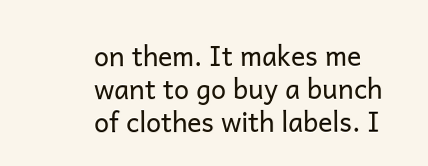on them. It makes me want to go buy a bunch of clothes with labels. I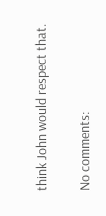think John would respect that.

No comments: